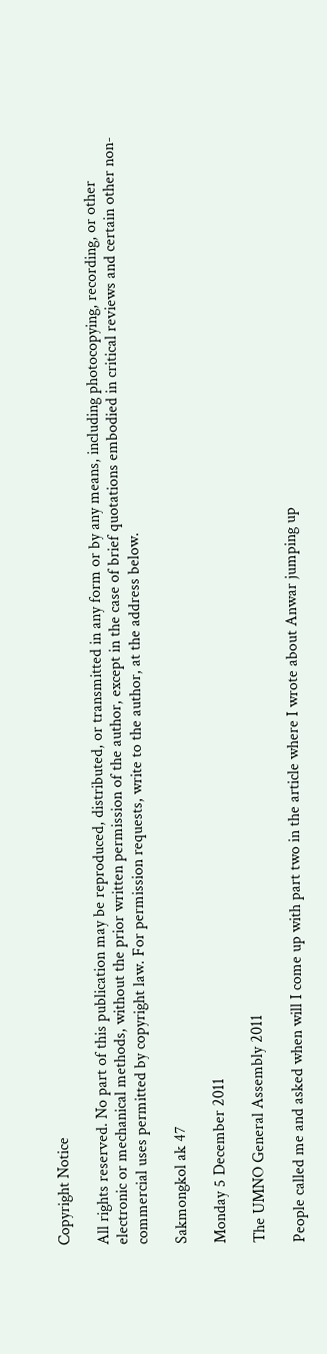Copyright Notice

All rights reserved. No part of this publication may be reproduced, distributed, or transmitted in any form or by any means, including photocopying, recording, or other electronic or mechanical methods, without the prior written permission of the author, except in the case of brief quotations embodied in critical reviews and certain other non-commercial uses permitted by copyright law. For permission requests, write to the author, at the address below.

Sakmongkol ak 47

Monday 5 December 2011

The UMNO General Assembly 2011

People called me and asked when will I come up with part two in the article where I wrote about Anwar jumping up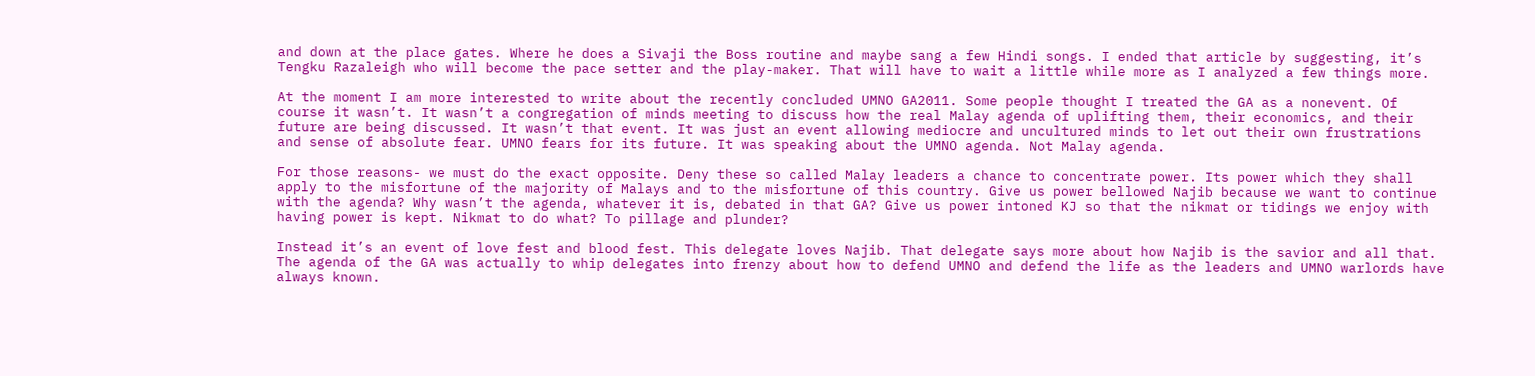and down at the place gates. Where he does a Sivaji the Boss routine and maybe sang a few Hindi songs. I ended that article by suggesting, it’s Tengku Razaleigh who will become the pace setter and the play-maker. That will have to wait a little while more as I analyzed a few things more.

At the moment I am more interested to write about the recently concluded UMNO GA2011. Some people thought I treated the GA as a nonevent. Of course it wasn’t. It wasn’t a congregation of minds meeting to discuss how the real Malay agenda of uplifting them, their economics, and their future are being discussed. It wasn’t that event. It was just an event allowing mediocre and uncultured minds to let out their own frustrations and sense of absolute fear. UMNO fears for its future. It was speaking about the UMNO agenda. Not Malay agenda.

For those reasons- we must do the exact opposite. Deny these so called Malay leaders a chance to concentrate power. Its power which they shall apply to the misfortune of the majority of Malays and to the misfortune of this country. Give us power bellowed Najib because we want to continue with the agenda? Why wasn’t the agenda, whatever it is, debated in that GA? Give us power intoned KJ so that the nikmat or tidings we enjoy with having power is kept. Nikmat to do what? To pillage and plunder?

Instead it’s an event of love fest and blood fest. This delegate loves Najib. That delegate says more about how Najib is the savior and all that. The agenda of the GA was actually to whip delegates into frenzy about how to defend UMNO and defend the life as the leaders and UMNO warlords have always known.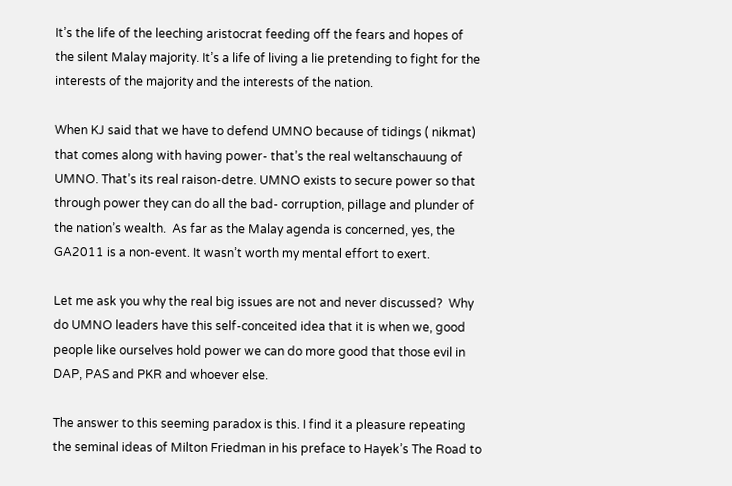It’s the life of the leeching aristocrat feeding off the fears and hopes of the silent Malay majority. It’s a life of living a lie pretending to fight for the interests of the majority and the interests of the nation.

When KJ said that we have to defend UMNO because of tidings ( nikmat) that comes along with having power- that’s the real weltanschauung of UMNO. That’s its real raison-detre. UMNO exists to secure power so that through power they can do all the bad- corruption, pillage and plunder of the nation’s wealth.  As far as the Malay agenda is concerned, yes, the GA2011 is a non-event. It wasn’t worth my mental effort to exert.

Let me ask you why the real big issues are not and never discussed?  Why do UMNO leaders have this self-conceited idea that it is when we, good people like ourselves hold power we can do more good that those evil in DAP, PAS and PKR and whoever else.

The answer to this seeming paradox is this. I find it a pleasure repeating the seminal ideas of Milton Friedman in his preface to Hayek’s The Road to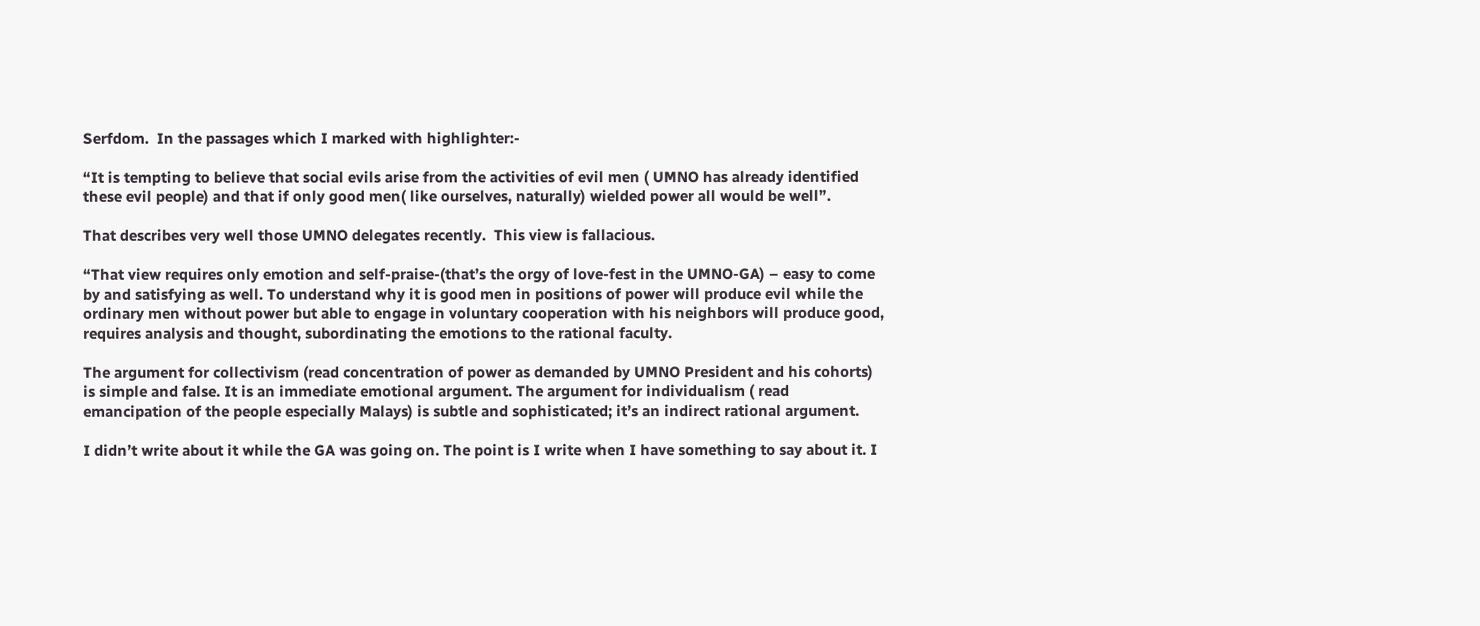Serfdom.  In the passages which I marked with highlighter:-

“It is tempting to believe that social evils arise from the activities of evil men ( UMNO has already identified these evil people) and that if only good men( like ourselves, naturally) wielded power all would be well”.

That describes very well those UMNO delegates recently.  This view is fallacious.

“That view requires only emotion and self-praise-(that’s the orgy of love-fest in the UMNO-GA) – easy to come by and satisfying as well. To understand why it is good men in positions of power will produce evil while the ordinary men without power but able to engage in voluntary cooperation with his neighbors will produce good, requires analysis and thought, subordinating the emotions to the rational faculty.

The argument for collectivism (read concentration of power as demanded by UMNO President and his cohorts) is simple and false. It is an immediate emotional argument. The argument for individualism ( read emancipation of the people especially Malays) is subtle and sophisticated; it’s an indirect rational argument.

I didn’t write about it while the GA was going on. The point is I write when I have something to say about it. I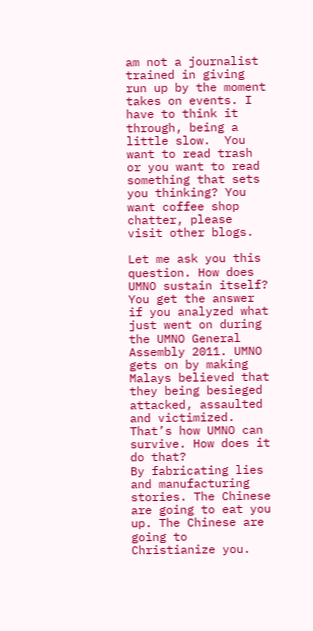am not a journalist trained in giving run up by the moment takes on events. I have to think it through, being a little slow.  You want to read trash or you want to read something that sets you thinking? You want coffee shop chatter, please visit other blogs.

Let me ask you this question. How does UMNO sustain itself? You get the answer if you analyzed what just went on during the UMNO General Assembly 2011. UMNO gets on by making Malays believed that they being besieged attacked, assaulted and victimized. That’s how UMNO can survive. How does it do that?
By fabricating lies and manufacturing stories. The Chinese are going to eat you up. The Chinese are going to Christianize you.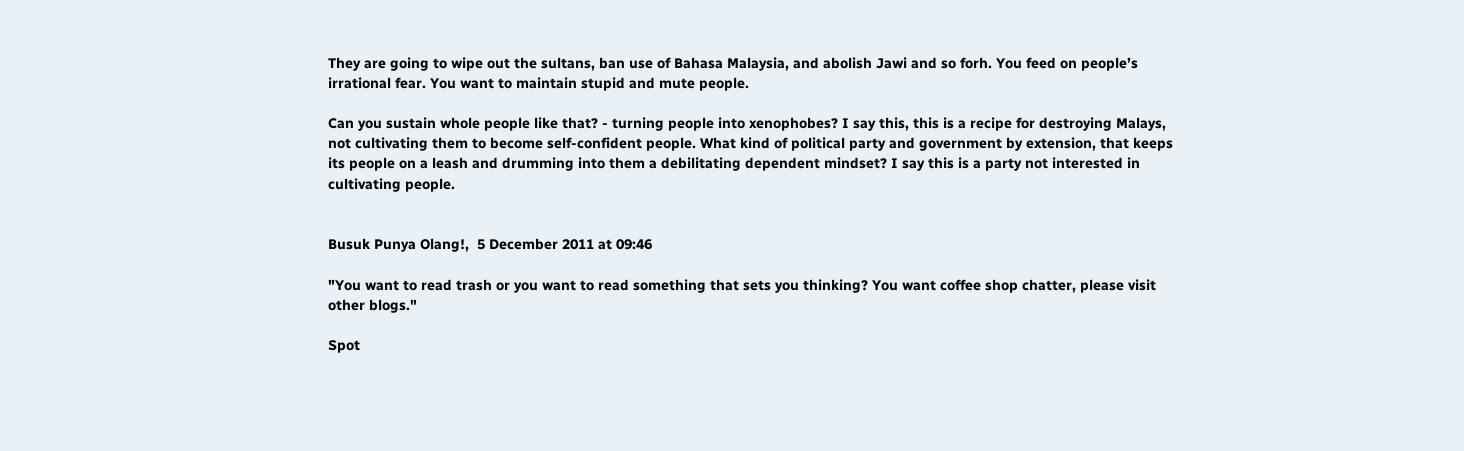They are going to wipe out the sultans, ban use of Bahasa Malaysia, and abolish Jawi and so forh. You feed on people’s irrational fear. You want to maintain stupid and mute people.

Can you sustain whole people like that? - turning people into xenophobes? I say this, this is a recipe for destroying Malays, not cultivating them to become self-confident people. What kind of political party and government by extension, that keeps its people on a leash and drumming into them a debilitating dependent mindset? I say this is a party not interested in cultivating people.


Busuk Punya Olang!,  5 December 2011 at 09:46

"You want to read trash or you want to read something that sets you thinking? You want coffee shop chatter, please visit other blogs."

Spot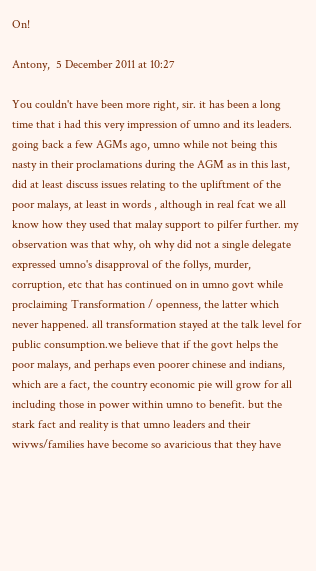On!

Antony,  5 December 2011 at 10:27

You couldn't have been more right, sir. it has been a long time that i had this very impression of umno and its leaders. going back a few AGMs ago, umno while not being this nasty in their proclamations during the AGM as in this last, did at least discuss issues relating to the upliftment of the poor malays, at least in words , although in real fcat we all know how they used that malay support to pilfer further. my observation was that why, oh why did not a single delegate expressed umno's disapproval of the follys, murder, corruption, etc that has continued on in umno govt while proclaiming Transformation / openness, the latter which never happened. all transformation stayed at the talk level for public consumption.we believe that if the govt helps the poor malays, and perhaps even poorer chinese and indians, which are a fact, the country economic pie will grow for all including those in power within umno to benefit. but the stark fact and reality is that umno leaders and their wivws/families have become so avaricious that they have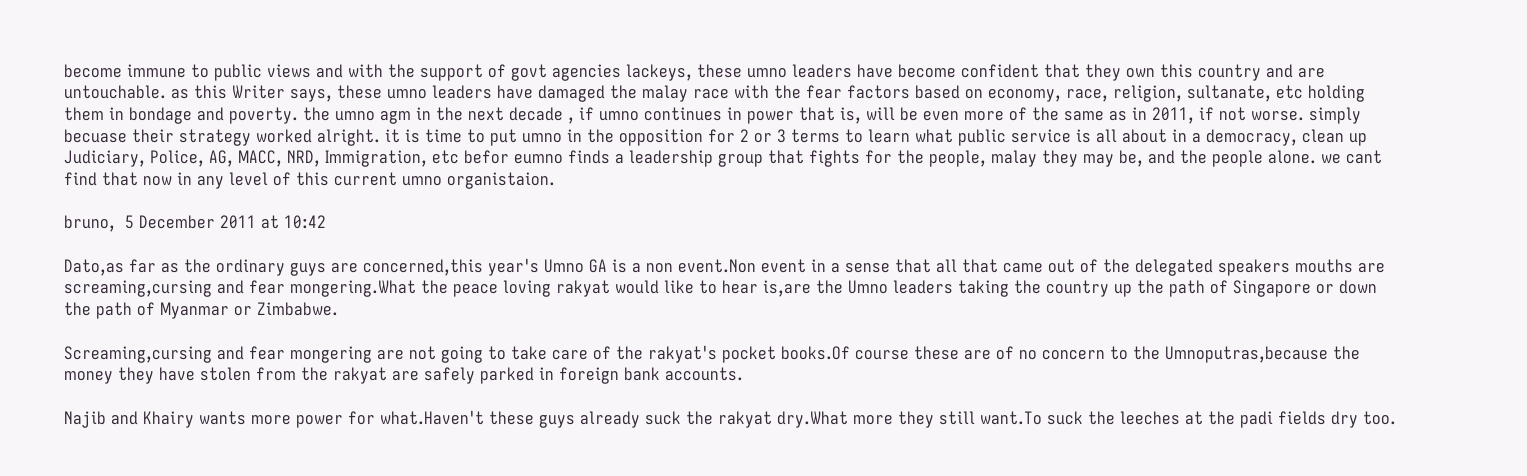become immune to public views and with the support of govt agencies lackeys, these umno leaders have become confident that they own this country and are untouchable. as this Writer says, these umno leaders have damaged the malay race with the fear factors based on economy, race, religion, sultanate, etc holding them in bondage and poverty. the umno agm in the next decade , if umno continues in power that is, will be even more of the same as in 2011, if not worse. simply becuase their strategy worked alright. it is time to put umno in the opposition for 2 or 3 terms to learn what public service is all about in a democracy, clean up Judiciary, Police, AG, MACC, NRD, Immigration, etc befor eumno finds a leadership group that fights for the people, malay they may be, and the people alone. we cant find that now in any level of this current umno organistaion.

bruno,  5 December 2011 at 10:42

Dato,as far as the ordinary guys are concerned,this year's Umno GA is a non event.Non event in a sense that all that came out of the delegated speakers mouths are screaming,cursing and fear mongering.What the peace loving rakyat would like to hear is,are the Umno leaders taking the country up the path of Singapore or down the path of Myanmar or Zimbabwe.

Screaming,cursing and fear mongering are not going to take care of the rakyat's pocket books.Of course these are of no concern to the Umnoputras,because the money they have stolen from the rakyat are safely parked in foreign bank accounts.

Najib and Khairy wants more power for what.Haven't these guys already suck the rakyat dry.What more they still want.To suck the leeches at the padi fields dry too.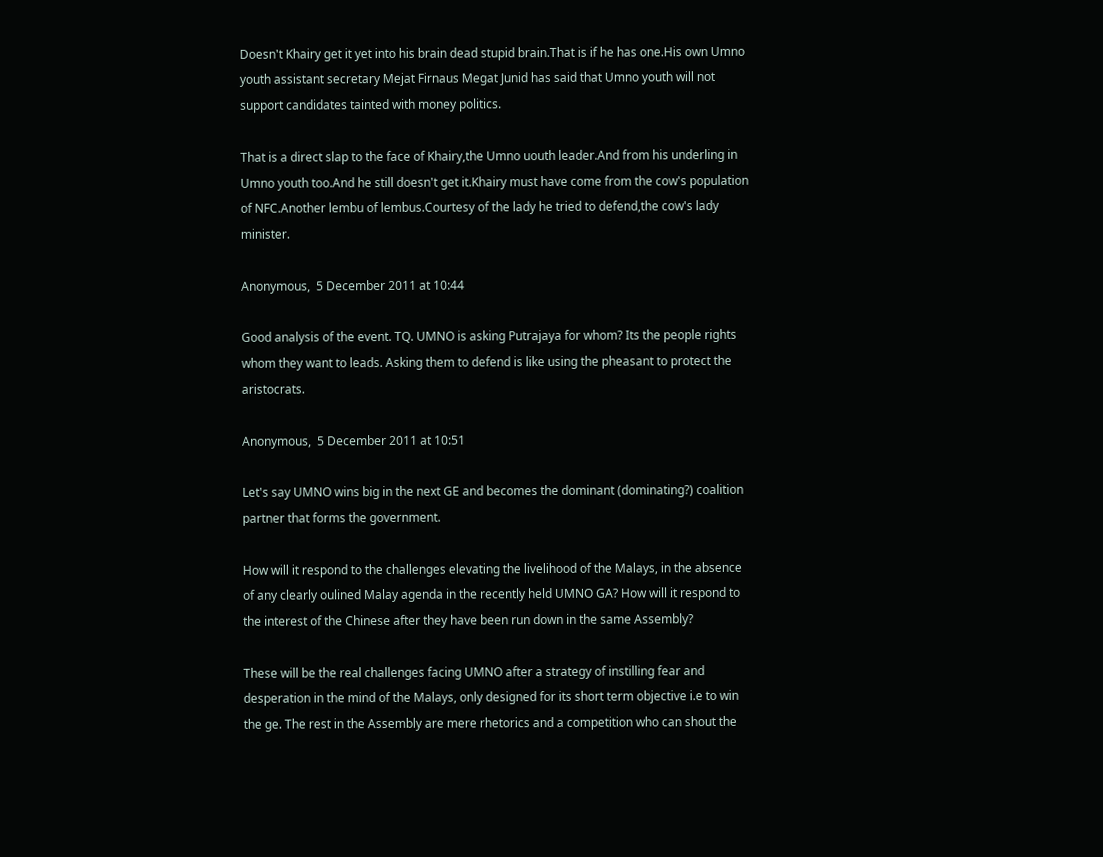Doesn't Khairy get it yet into his brain dead stupid brain.That is if he has one.His own Umno youth assistant secretary Mejat Firnaus Megat Junid has said that Umno youth will not support candidates tainted with money politics.

That is a direct slap to the face of Khairy,the Umno uouth leader.And from his underling in Umno youth too.And he still doesn't get it.Khairy must have come from the cow's population of NFC.Another lembu of lembus.Courtesy of the lady he tried to defend,the cow's lady minister.

Anonymous,  5 December 2011 at 10:44

Good analysis of the event. TQ. UMNO is asking Putrajaya for whom? Its the people rights whom they want to leads. Asking them to defend is like using the pheasant to protect the aristocrats.

Anonymous,  5 December 2011 at 10:51

Let's say UMNO wins big in the next GE and becomes the dominant (dominating?) coalition partner that forms the government.

How will it respond to the challenges elevating the livelihood of the Malays, in the absence of any clearly oulined Malay agenda in the recently held UMNO GA? How will it respond to the interest of the Chinese after they have been run down in the same Assembly?

These will be the real challenges facing UMNO after a strategy of instilling fear and desperation in the mind of the Malays, only designed for its short term objective i.e to win the ge. The rest in the Assembly are mere rhetorics and a competition who can shout the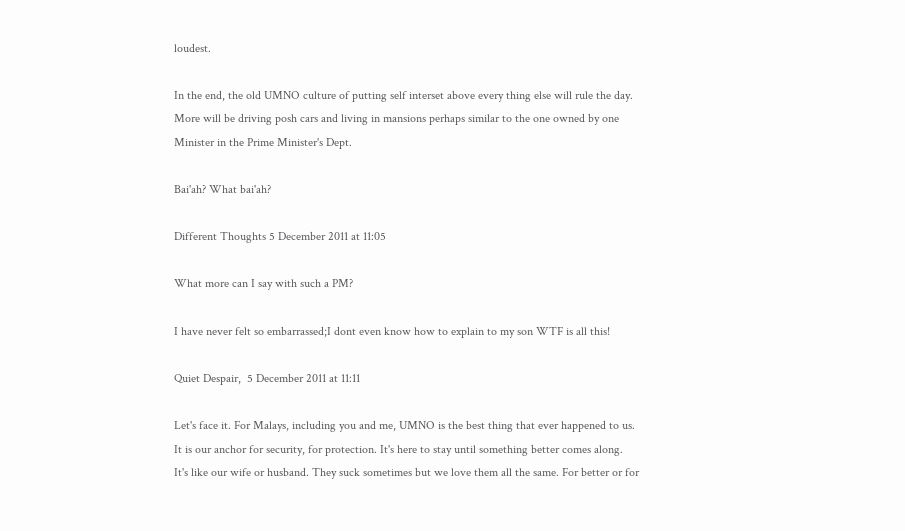loudest.

In the end, the old UMNO culture of putting self interset above every thing else will rule the day. More will be driving posh cars and living in mansions perhaps similar to the one owned by one Minister in the Prime Minister's Dept.

Bai'ah? What bai'ah?

Different Thoughts 5 December 2011 at 11:05

What more can I say with such a PM?

I have never felt so embarrassed;I dont even know how to explain to my son WTF is all this!

Quiet Despair,  5 December 2011 at 11:11

Let's face it. For Malays, including you and me, UMNO is the best thing that ever happened to us.
It is our anchor for security, for protection. It's here to stay until something better comes along.
It's like our wife or husband. They suck sometimes but we love them all the same. For better or for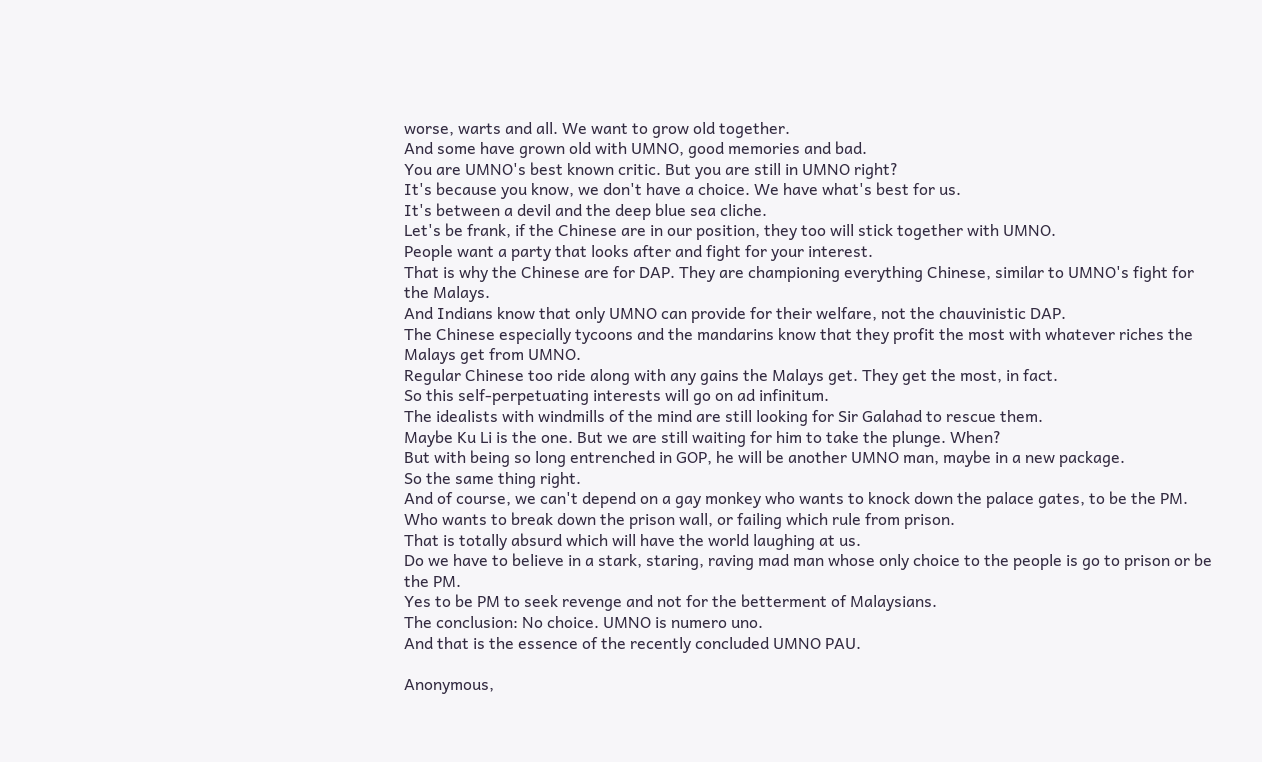worse, warts and all. We want to grow old together.
And some have grown old with UMNO, good memories and bad.
You are UMNO's best known critic. But you are still in UMNO right?
It's because you know, we don't have a choice. We have what's best for us.
It's between a devil and the deep blue sea cliche.
Let's be frank, if the Chinese are in our position, they too will stick together with UMNO.
People want a party that looks after and fight for your interest.
That is why the Chinese are for DAP. They are championing everything Chinese, similar to UMNO's fight for the Malays.
And Indians know that only UMNO can provide for their welfare, not the chauvinistic DAP.
The Chinese especially tycoons and the mandarins know that they profit the most with whatever riches the Malays get from UMNO.
Regular Chinese too ride along with any gains the Malays get. They get the most, in fact.
So this self-perpetuating interests will go on ad infinitum.
The idealists with windmills of the mind are still looking for Sir Galahad to rescue them.
Maybe Ku Li is the one. But we are still waiting for him to take the plunge. When?
But with being so long entrenched in GOP, he will be another UMNO man, maybe in a new package.
So the same thing right.
And of course, we can't depend on a gay monkey who wants to knock down the palace gates, to be the PM.
Who wants to break down the prison wall, or failing which rule from prison.
That is totally absurd which will have the world laughing at us.
Do we have to believe in a stark, staring, raving mad man whose only choice to the people is go to prison or be the PM.
Yes to be PM to seek revenge and not for the betterment of Malaysians.
The conclusion: No choice. UMNO is numero uno.
And that is the essence of the recently concluded UMNO PAU.

Anonymous,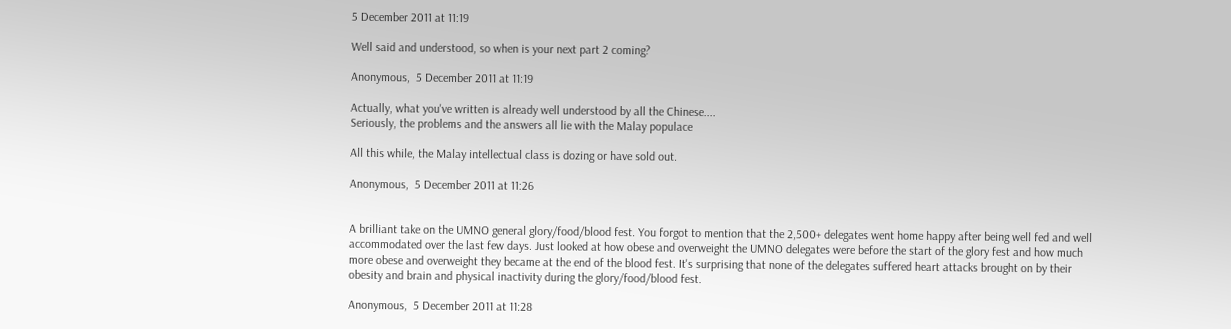5 December 2011 at 11:19

Well said and understood, so when is your next part 2 coming?

Anonymous,  5 December 2011 at 11:19

Actually, what you've written is already well understood by all the Chinese....
Seriously, the problems and the answers all lie with the Malay populace

All this while, the Malay intellectual class is dozing or have sold out.

Anonymous,  5 December 2011 at 11:26


A brilliant take on the UMNO general glory/food/blood fest. You forgot to mention that the 2,500+ delegates went home happy after being well fed and well accommodated over the last few days. Just looked at how obese and overweight the UMNO delegates were before the start of the glory fest and how much more obese and overweight they became at the end of the blood fest. It's surprising that none of the delegates suffered heart attacks brought on by their obesity and brain and physical inactivity during the glory/food/blood fest.

Anonymous,  5 December 2011 at 11:28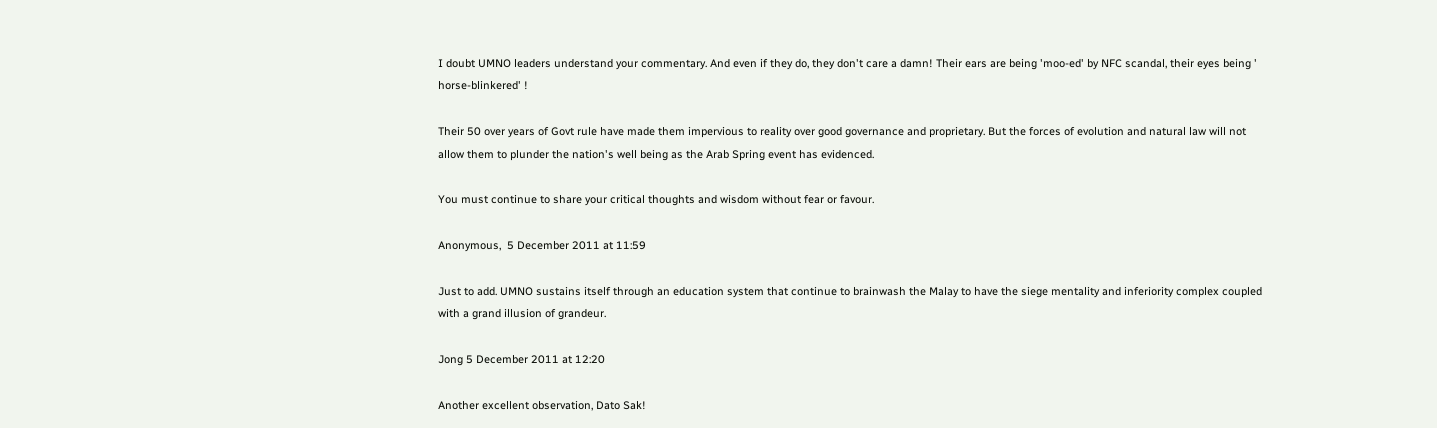I doubt UMNO leaders understand your commentary. And even if they do, they don't care a damn! Their ears are being 'moo-ed' by NFC scandal, their eyes being ' horse-blinkered' !

Their 50 over years of Govt rule have made them impervious to reality over good governance and proprietary. But the forces of evolution and natural law will not allow them to plunder the nation's well being as the Arab Spring event has evidenced.

You must continue to share your critical thoughts and wisdom without fear or favour.

Anonymous,  5 December 2011 at 11:59

Just to add. UMNO sustains itself through an education system that continue to brainwash the Malay to have the siege mentality and inferiority complex coupled with a grand illusion of grandeur.

Jong 5 December 2011 at 12:20

Another excellent observation, Dato Sak!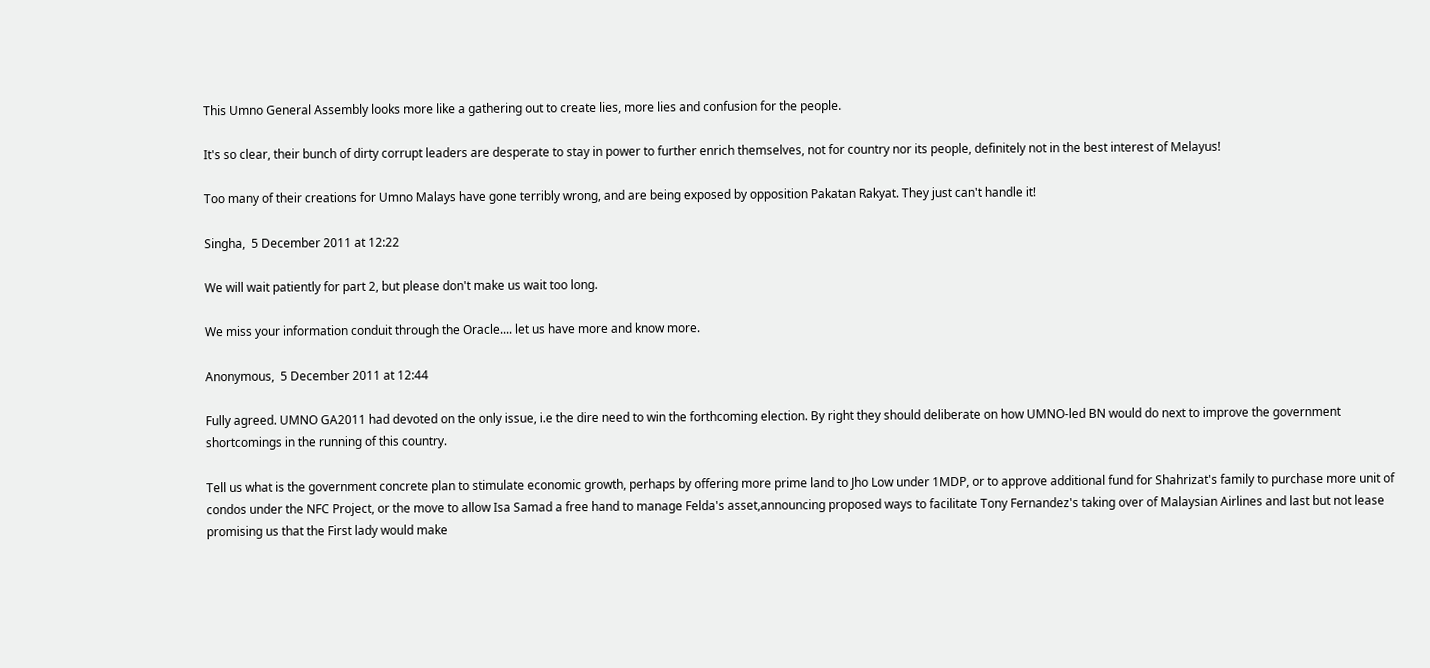This Umno General Assembly looks more like a gathering out to create lies, more lies and confusion for the people.

It's so clear, their bunch of dirty corrupt leaders are desperate to stay in power to further enrich themselves, not for country nor its people, definitely not in the best interest of Melayus!

Too many of their creations for Umno Malays have gone terribly wrong, and are being exposed by opposition Pakatan Rakyat. They just can't handle it!

Singha,  5 December 2011 at 12:22

We will wait patiently for part 2, but please don't make us wait too long.

We miss your information conduit through the Oracle.... let us have more and know more.

Anonymous,  5 December 2011 at 12:44

Fully agreed. UMNO GA2011 had devoted on the only issue, i.e the dire need to win the forthcoming election. By right they should deliberate on how UMNO-led BN would do next to improve the government shortcomings in the running of this country.

Tell us what is the government concrete plan to stimulate economic growth, perhaps by offering more prime land to Jho Low under 1MDP, or to approve additional fund for Shahrizat's family to purchase more unit of condos under the NFC Project, or the move to allow Isa Samad a free hand to manage Felda's asset,announcing proposed ways to facilitate Tony Fernandez's taking over of Malaysian Airlines and last but not lease promising us that the First lady would make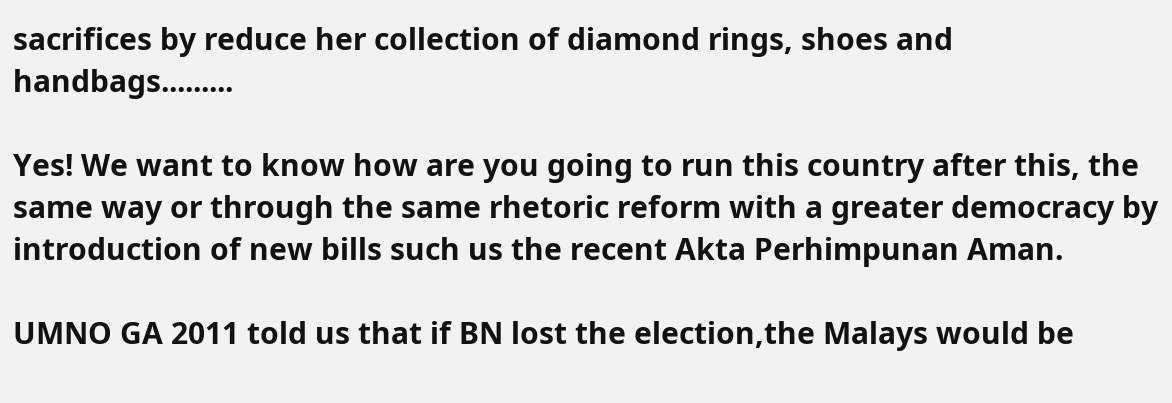sacrifices by reduce her collection of diamond rings, shoes and handbags.........

Yes! We want to know how are you going to run this country after this, the same way or through the same rhetoric reform with a greater democracy by introduction of new bills such us the recent Akta Perhimpunan Aman.

UMNO GA 2011 told us that if BN lost the election,the Malays would be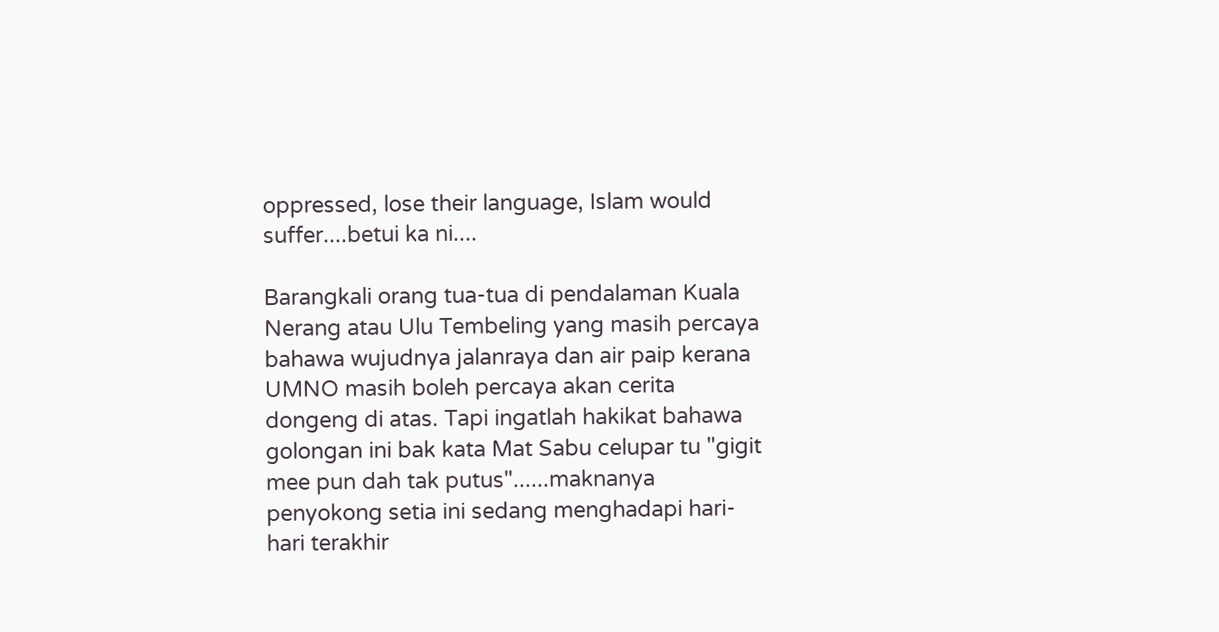oppressed, lose their language, Islam would suffer....betui ka ni....

Barangkali orang tua-tua di pendalaman Kuala Nerang atau Ulu Tembeling yang masih percaya bahawa wujudnya jalanraya dan air paip kerana UMNO masih boleh percaya akan cerita dongeng di atas. Tapi ingatlah hakikat bahawa golongan ini bak kata Mat Sabu celupar tu "gigit mee pun dah tak putus"......maknanya penyokong setia ini sedang menghadapi hari-hari terakhir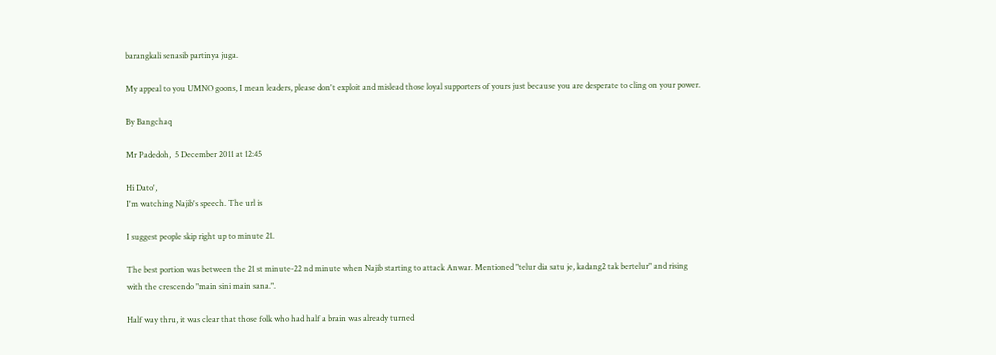barangkali senasib partinya juga.

My appeal to you UMNO goons, I mean leaders, please don't exploit and mislead those loyal supporters of yours just because you are desperate to cling on your power.

By Bangchaq

Mr Padedoh,  5 December 2011 at 12:45

Hi Dato',
I'm watching Najib's speech. The url is

I suggest people skip right up to minute 21.

The best portion was between the 21 st minute-22 nd minute when Najib starting to attack Anwar. Mentioned "telur dia satu je, kadang2 tak bertelur" and rising with the crescendo "main sini main sana.".

Half way thru, it was clear that those folk who had half a brain was already turned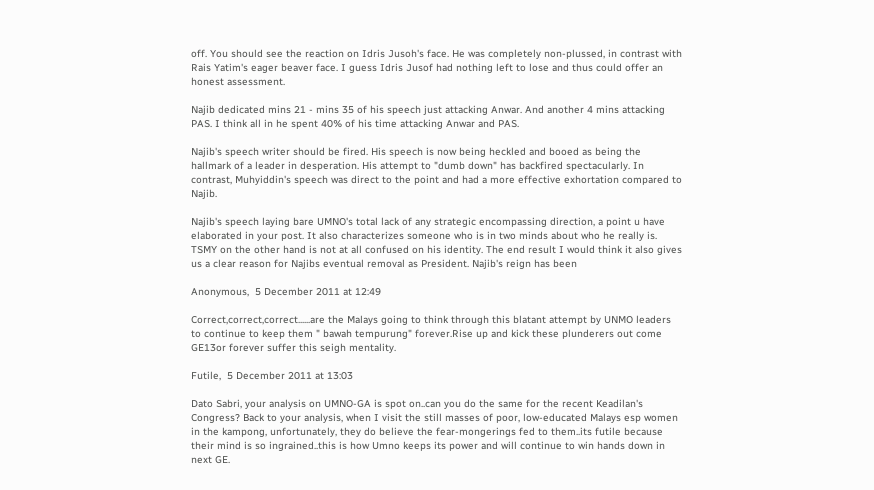off. You should see the reaction on Idris Jusoh's face. He was completely non-plussed, in contrast with Rais Yatim's eager beaver face. I guess Idris Jusof had nothing left to lose and thus could offer an honest assessment.

Najib dedicated mins 21 - mins 35 of his speech just attacking Anwar. And another 4 mins attacking PAS. I think all in he spent 40% of his time attacking Anwar and PAS.

Najib's speech writer should be fired. His speech is now being heckled and booed as being the hallmark of a leader in desperation. His attempt to "dumb down" has backfired spectacularly. In contrast, Muhyiddin's speech was direct to the point and had a more effective exhortation compared to Najib.

Najib's speech laying bare UMNO's total lack of any strategic encompassing direction, a point u have elaborated in your post. It also characterizes someone who is in two minds about who he really is. TSMY on the other hand is not at all confused on his identity. The end result I would think it also gives us a clear reason for Najibs eventual removal as President. Najib's reign has been

Anonymous,  5 December 2011 at 12:49

Correct,correct,correct......are the Malays going to think through this blatant attempt by UNMO leaders to continue to keep them " bawah tempurung" forever.Rise up and kick these plunderers out come GE13or forever suffer this seigh mentality.

Futile,  5 December 2011 at 13:03

Dato Sabri, your analysis on UMNO-GA is spot on..can you do the same for the recent Keadilan's Congress? Back to your analysis, when I visit the still masses of poor, low-educated Malays esp women in the kampong, unfortunately, they do believe the fear-mongerings fed to them..its futile because their mind is so ingrained..this is how Umno keeps its power and will continue to win hands down in next GE.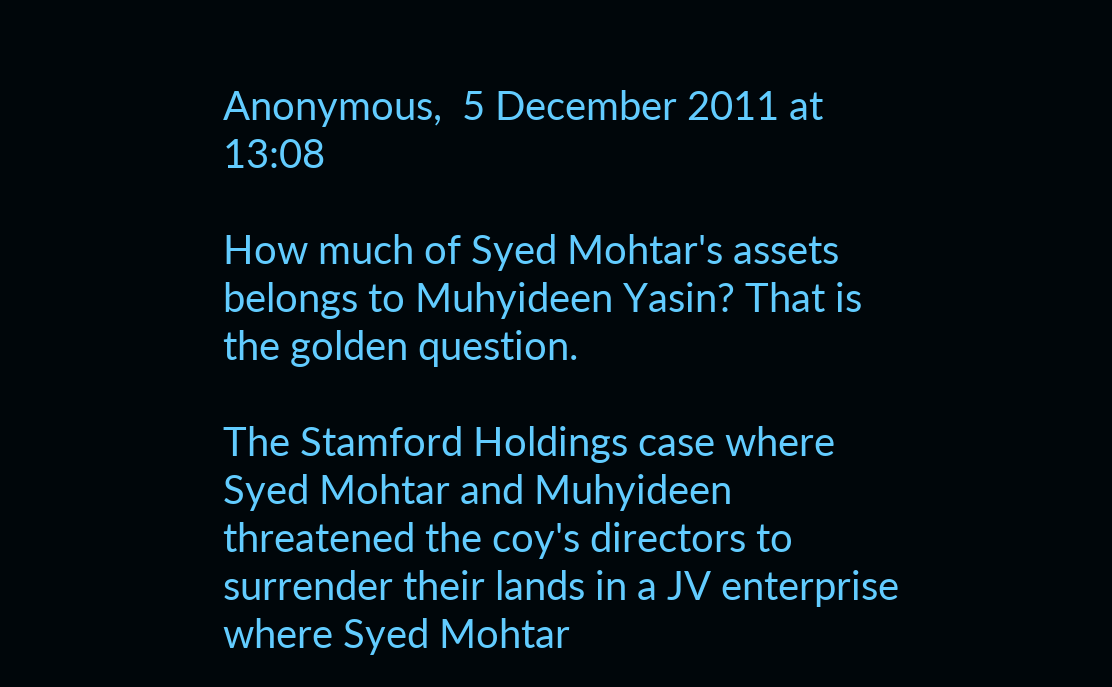Anonymous,  5 December 2011 at 13:08

How much of Syed Mohtar's assets belongs to Muhyideen Yasin? That is the golden question.

The Stamford Holdings case where Syed Mohtar and Muhyideen threatened the coy's directors to surrender their lands in a JV enterprise where Syed Mohtar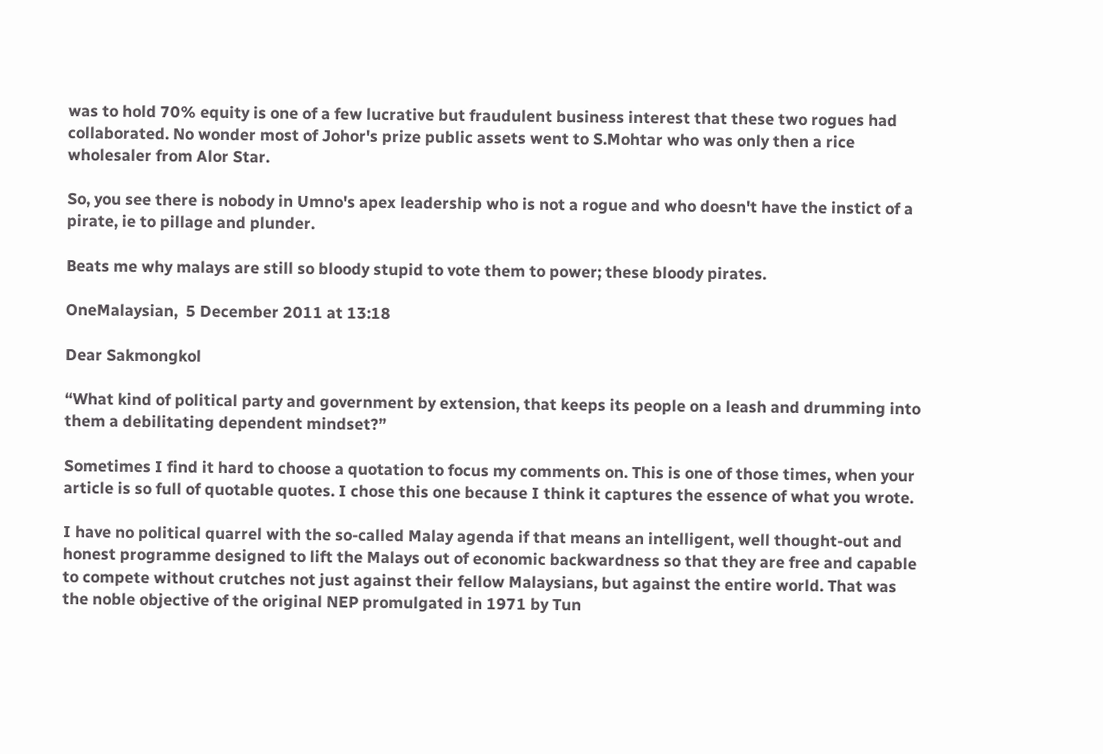was to hold 70% equity is one of a few lucrative but fraudulent business interest that these two rogues had collaborated. No wonder most of Johor's prize public assets went to S.Mohtar who was only then a rice wholesaler from Alor Star.

So, you see there is nobody in Umno's apex leadership who is not a rogue and who doesn't have the instict of a pirate, ie to pillage and plunder.

Beats me why malays are still so bloody stupid to vote them to power; these bloody pirates.

OneMalaysian,  5 December 2011 at 13:18

Dear Sakmongkol

“What kind of political party and government by extension, that keeps its people on a leash and drumming into them a debilitating dependent mindset?”

Sometimes I find it hard to choose a quotation to focus my comments on. This is one of those times, when your article is so full of quotable quotes. I chose this one because I think it captures the essence of what you wrote.

I have no political quarrel with the so-called Malay agenda if that means an intelligent, well thought-out and honest programme designed to lift the Malays out of economic backwardness so that they are free and capable to compete without crutches not just against their fellow Malaysians, but against the entire world. That was the noble objective of the original NEP promulgated in 1971 by Tun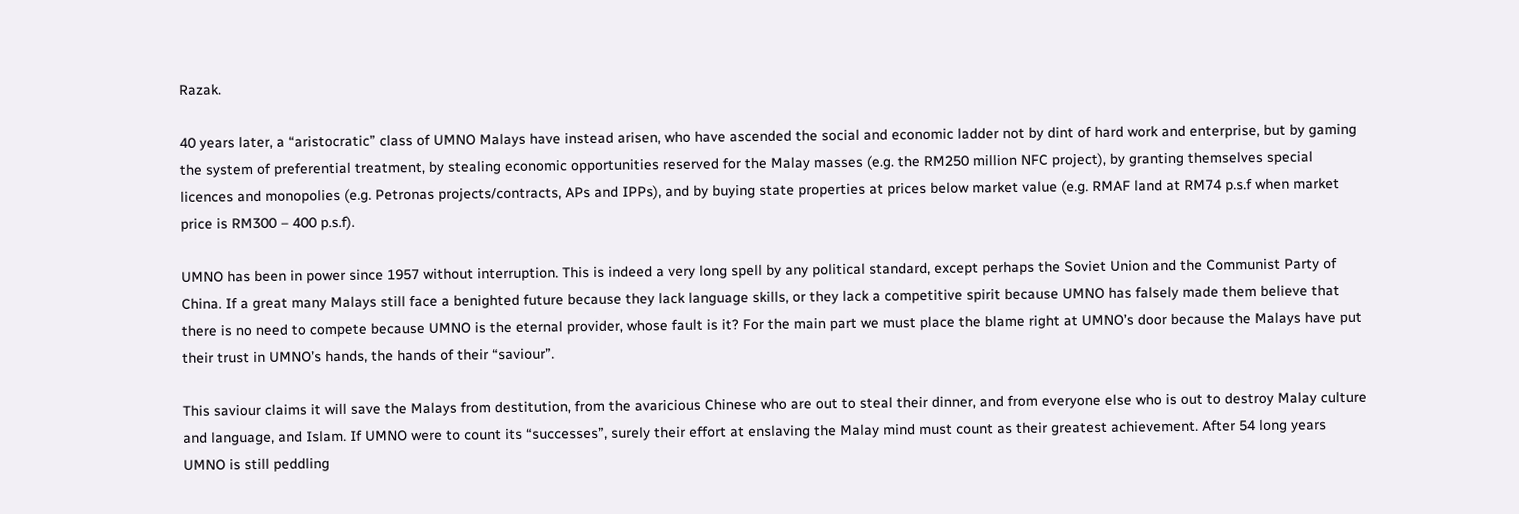Razak.

40 years later, a “aristocratic” class of UMNO Malays have instead arisen, who have ascended the social and economic ladder not by dint of hard work and enterprise, but by gaming the system of preferential treatment, by stealing economic opportunities reserved for the Malay masses (e.g. the RM250 million NFC project), by granting themselves special licences and monopolies (e.g. Petronas projects/contracts, APs and IPPs), and by buying state properties at prices below market value (e.g. RMAF land at RM74 p.s.f when market price is RM300 – 400 p.s.f).

UMNO has been in power since 1957 without interruption. This is indeed a very long spell by any political standard, except perhaps the Soviet Union and the Communist Party of China. If a great many Malays still face a benighted future because they lack language skills, or they lack a competitive spirit because UMNO has falsely made them believe that there is no need to compete because UMNO is the eternal provider, whose fault is it? For the main part we must place the blame right at UMNO’s door because the Malays have put their trust in UMNO’s hands, the hands of their “saviour”.

This saviour claims it will save the Malays from destitution, from the avaricious Chinese who are out to steal their dinner, and from everyone else who is out to destroy Malay culture and language, and Islam. If UMNO were to count its “successes”, surely their effort at enslaving the Malay mind must count as their greatest achievement. After 54 long years UMNO is still peddling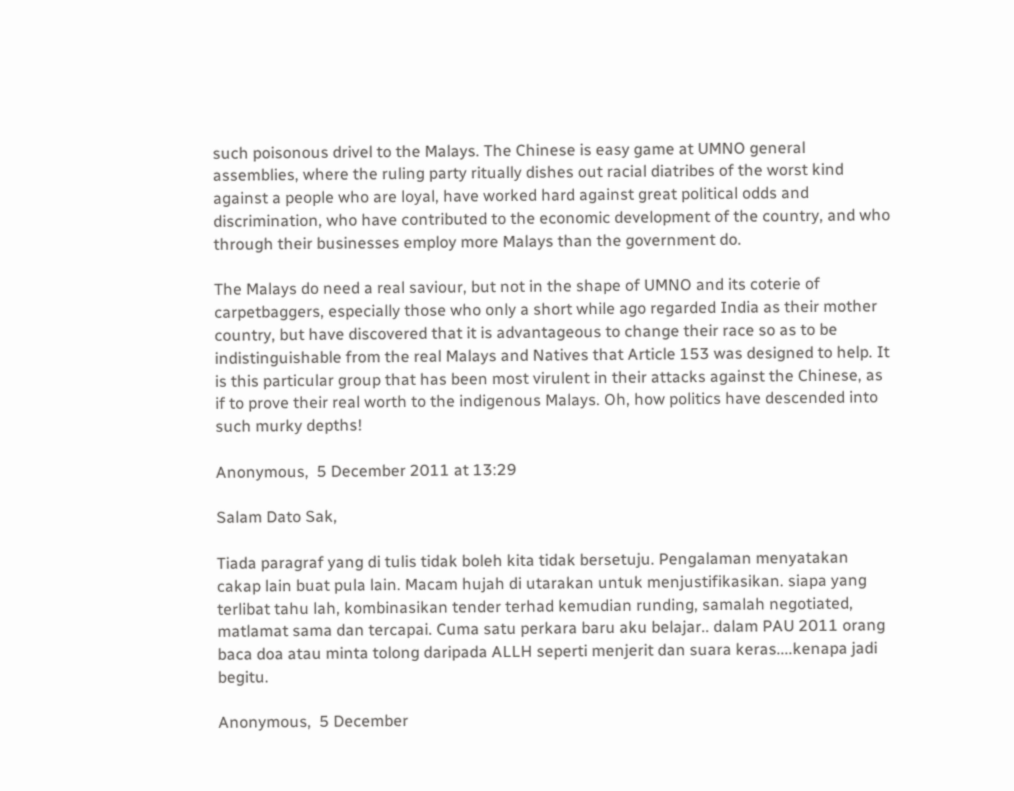such poisonous drivel to the Malays. The Chinese is easy game at UMNO general assemblies, where the ruling party ritually dishes out racial diatribes of the worst kind against a people who are loyal, have worked hard against great political odds and discrimination, who have contributed to the economic development of the country, and who through their businesses employ more Malays than the government do.

The Malays do need a real saviour, but not in the shape of UMNO and its coterie of carpetbaggers, especially those who only a short while ago regarded India as their mother country, but have discovered that it is advantageous to change their race so as to be indistinguishable from the real Malays and Natives that Article 153 was designed to help. It is this particular group that has been most virulent in their attacks against the Chinese, as if to prove their real worth to the indigenous Malays. Oh, how politics have descended into such murky depths!

Anonymous,  5 December 2011 at 13:29

Salam Dato Sak,

Tiada paragraf yang di tulis tidak boleh kita tidak bersetuju. Pengalaman menyatakan cakap lain buat pula lain. Macam hujah di utarakan untuk menjustifikasikan. siapa yang terlibat tahu lah, kombinasikan tender terhad kemudian runding, samalah negotiated, matlamat sama dan tercapai. Cuma satu perkara baru aku belajar.. dalam PAU 2011 orang baca doa atau minta tolong daripada ALLH seperti menjerit dan suara keras....kenapa jadi begitu.

Anonymous,  5 December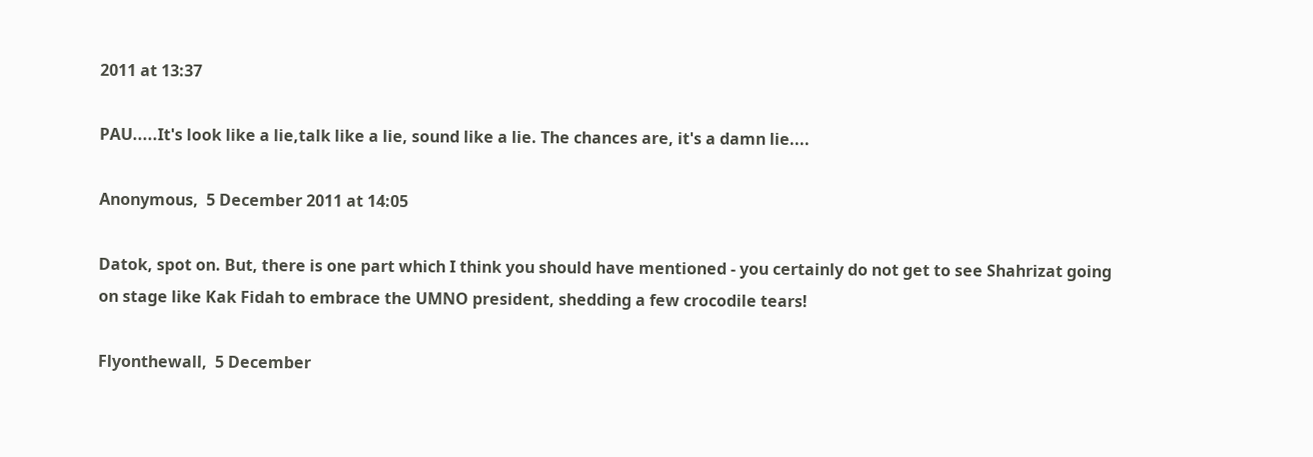2011 at 13:37

PAU.....It's look like a lie,talk like a lie, sound like a lie. The chances are, it's a damn lie....

Anonymous,  5 December 2011 at 14:05

Datok, spot on. But, there is one part which I think you should have mentioned - you certainly do not get to see Shahrizat going on stage like Kak Fidah to embrace the UMNO president, shedding a few crocodile tears!

Flyonthewall,  5 December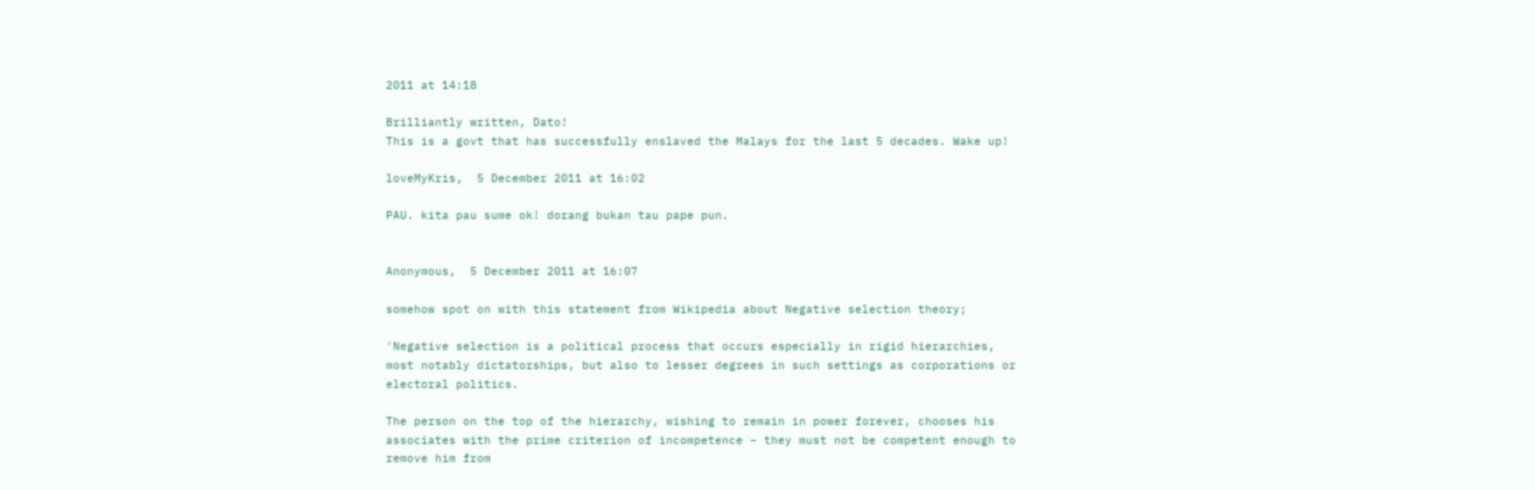2011 at 14:18

Brilliantly written, Dato!
This is a govt that has successfully enslaved the Malays for the last 5 decades. Wake up!

loveMyKris,  5 December 2011 at 16:02

PAU. kita pau sume ok! dorang bukan tau pape pun.


Anonymous,  5 December 2011 at 16:07

somehow spot on with this statement from Wikipedia about Negative selection theory;

'Negative selection is a political process that occurs especially in rigid hierarchies, most notably dictatorships, but also to lesser degrees in such settings as corporations or electoral politics.

The person on the top of the hierarchy, wishing to remain in power forever, chooses his associates with the prime criterion of incompetence – they must not be competent enough to remove him from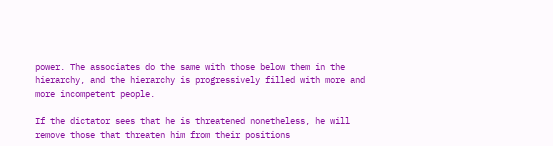power. The associates do the same with those below them in the hierarchy, and the hierarchy is progressively filled with more and more incompetent people.

If the dictator sees that he is threatened nonetheless, he will remove those that threaten him from their positions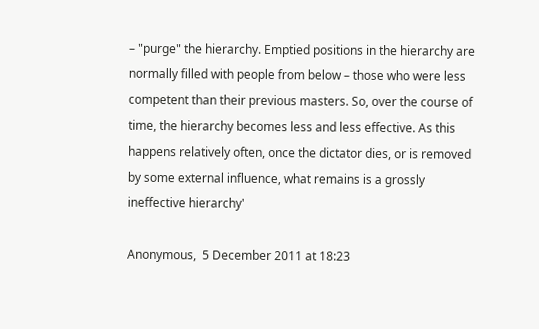– "purge" the hierarchy. Emptied positions in the hierarchy are normally filled with people from below – those who were less competent than their previous masters. So, over the course of time, the hierarchy becomes less and less effective. As this happens relatively often, once the dictator dies, or is removed by some external influence, what remains is a grossly ineffective hierarchy'

Anonymous,  5 December 2011 at 18:23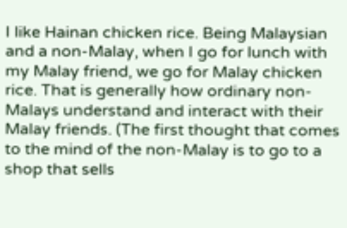I like Hainan chicken rice. Being Malaysian and a non-Malay, when I go for lunch with my Malay friend, we go for Malay chicken rice. That is generally how ordinary non-Malays understand and interact with their Malay friends. (The first thought that comes to the mind of the non-Malay is to go to a shop that sells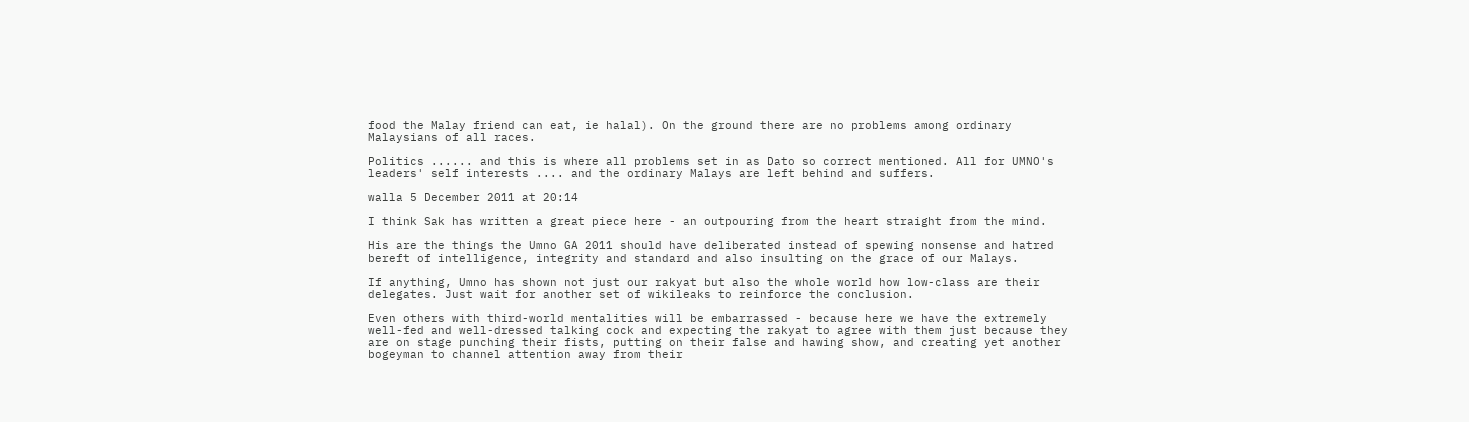food the Malay friend can eat, ie halal). On the ground there are no problems among ordinary Malaysians of all races.

Politics ...... and this is where all problems set in as Dato so correct mentioned. All for UMNO's leaders' self interests .... and the ordinary Malays are left behind and suffers.

walla 5 December 2011 at 20:14

I think Sak has written a great piece here - an outpouring from the heart straight from the mind.

His are the things the Umno GA 2011 should have deliberated instead of spewing nonsense and hatred bereft of intelligence, integrity and standard and also insulting on the grace of our Malays.

If anything, Umno has shown not just our rakyat but also the whole world how low-class are their delegates. Just wait for another set of wikileaks to reinforce the conclusion.

Even others with third-world mentalities will be embarrassed - because here we have the extremely well-fed and well-dressed talking cock and expecting the rakyat to agree with them just because they are on stage punching their fists, putting on their false and hawing show, and creating yet another bogeyman to channel attention away from their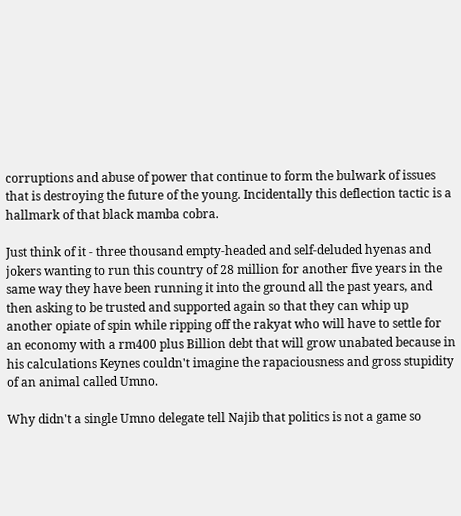corruptions and abuse of power that continue to form the bulwark of issues that is destroying the future of the young. Incidentally this deflection tactic is a hallmark of that black mamba cobra.

Just think of it - three thousand empty-headed and self-deluded hyenas and jokers wanting to run this country of 28 million for another five years in the same way they have been running it into the ground all the past years, and then asking to be trusted and supported again so that they can whip up another opiate of spin while ripping off the rakyat who will have to settle for an economy with a rm400 plus Billion debt that will grow unabated because in his calculations Keynes couldn't imagine the rapaciousness and gross stupidity of an animal called Umno.

Why didn't a single Umno delegate tell Najib that politics is not a game so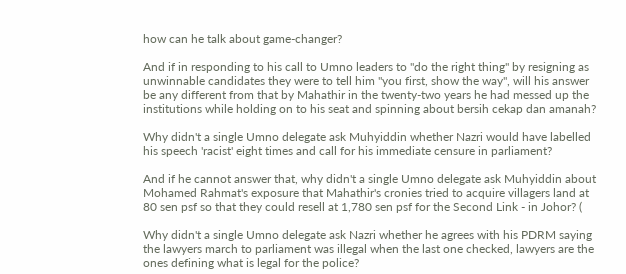how can he talk about game-changer?

And if in responding to his call to Umno leaders to "do the right thing" by resigning as unwinnable candidates they were to tell him "you first, show the way", will his answer be any different from that by Mahathir in the twenty-two years he had messed up the institutions while holding on to his seat and spinning about bersih cekap dan amanah?

Why didn't a single Umno delegate ask Muhyiddin whether Nazri would have labelled his speech 'racist' eight times and call for his immediate censure in parliament?

And if he cannot answer that, why didn't a single Umno delegate ask Muhyiddin about Mohamed Rahmat's exposure that Mahathir's cronies tried to acquire villagers land at 80 sen psf so that they could resell at 1,780 sen psf for the Second Link - in Johor? (

Why didn't a single Umno delegate ask Nazri whether he agrees with his PDRM saying the lawyers march to parliament was illegal when the last one checked, lawyers are the ones defining what is legal for the police?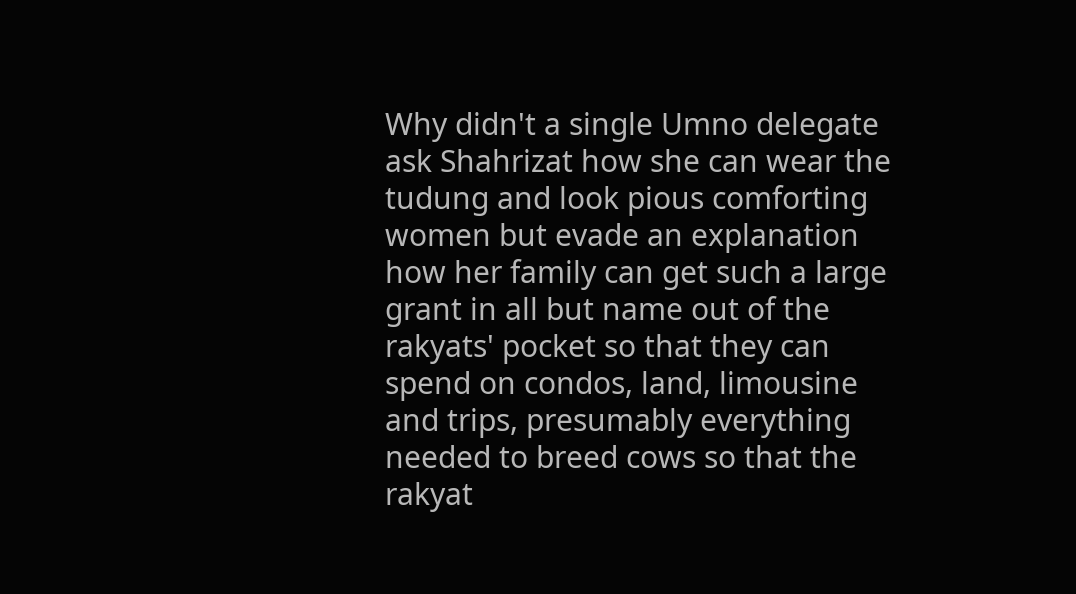Why didn't a single Umno delegate ask Shahrizat how she can wear the tudung and look pious comforting women but evade an explanation how her family can get such a large grant in all but name out of the rakyats' pocket so that they can spend on condos, land, limousine and trips, presumably everything needed to breed cows so that the rakyat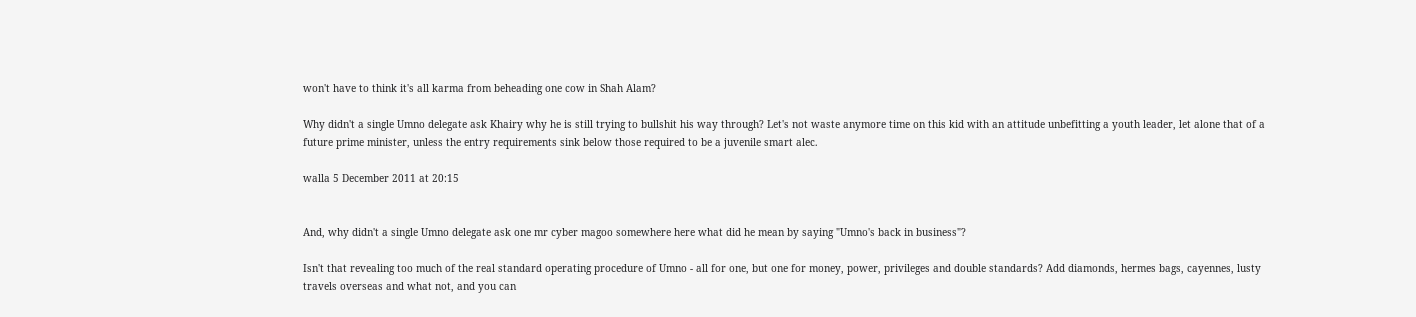won't have to think it's all karma from beheading one cow in Shah Alam?

Why didn't a single Umno delegate ask Khairy why he is still trying to bullshit his way through? Let's not waste anymore time on this kid with an attitude unbefitting a youth leader, let alone that of a future prime minister, unless the entry requirements sink below those required to be a juvenile smart alec.

walla 5 December 2011 at 20:15


And, why didn't a single Umno delegate ask one mr cyber magoo somewhere here what did he mean by saying "Umno's back in business"?

Isn't that revealing too much of the real standard operating procedure of Umno - all for one, but one for money, power, privileges and double standards? Add diamonds, hermes bags, cayennes, lusty travels overseas and what not, and you can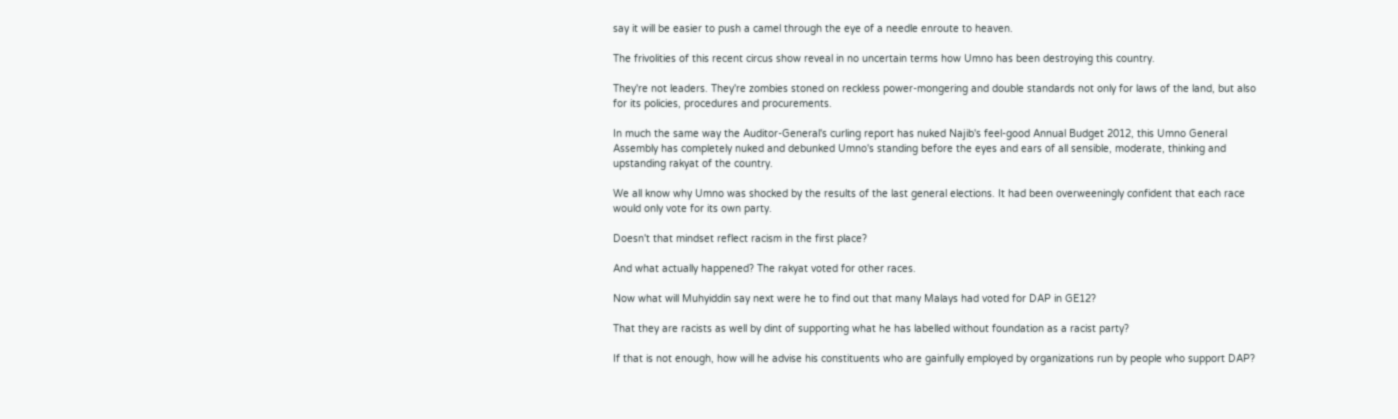say it will be easier to push a camel through the eye of a needle enroute to heaven.

The frivolities of this recent circus show reveal in no uncertain terms how Umno has been destroying this country.

They're not leaders. They're zombies stoned on reckless power-mongering and double standards not only for laws of the land, but also for its policies, procedures and procurements.

In much the same way the Auditor-General's curling report has nuked Najib's feel-good Annual Budget 2012, this Umno General Assembly has completely nuked and debunked Umno's standing before the eyes and ears of all sensible, moderate, thinking and upstanding rakyat of the country.

We all know why Umno was shocked by the results of the last general elections. It had been overweeningly confident that each race would only vote for its own party.

Doesn't that mindset reflect racism in the first place?

And what actually happened? The rakyat voted for other races.

Now what will Muhyiddin say next were he to find out that many Malays had voted for DAP in GE12?

That they are racists as well by dint of supporting what he has labelled without foundation as a racist party?

If that is not enough, how will he advise his constituents who are gainfully employed by organizations run by people who support DAP?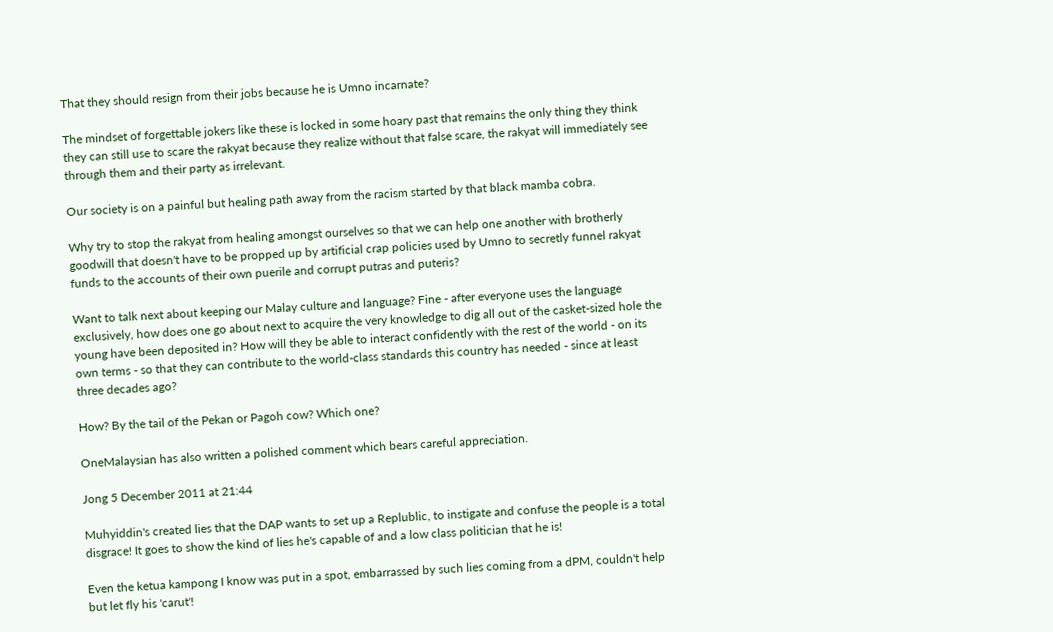That they should resign from their jobs because he is Umno incarnate?

The mindset of forgettable jokers like these is locked in some hoary past that remains the only thing they think they can still use to scare the rakyat because they realize without that false scare, the rakyat will immediately see through them and their party as irrelevant.

Our society is on a painful but healing path away from the racism started by that black mamba cobra.

Why try to stop the rakyat from healing amongst ourselves so that we can help one another with brotherly goodwill that doesn't have to be propped up by artificial crap policies used by Umno to secretly funnel rakyat funds to the accounts of their own puerile and corrupt putras and puteris?

Want to talk next about keeping our Malay culture and language? Fine - after everyone uses the language exclusively, how does one go about next to acquire the very knowledge to dig all out of the casket-sized hole the young have been deposited in? How will they be able to interact confidently with the rest of the world - on its own terms - so that they can contribute to the world-class standards this country has needed - since at least three decades ago?

How? By the tail of the Pekan or Pagoh cow? Which one?

OneMalaysian has also written a polished comment which bears careful appreciation.

Jong 5 December 2011 at 21:44

Muhyiddin's created lies that the DAP wants to set up a Replublic, to instigate and confuse the people is a total disgrace! It goes to show the kind of lies he's capable of and a low class politician that he is!

Even the ketua kampong I know was put in a spot, embarrassed by such lies coming from a dPM, couldn't help but let fly his 'carut'!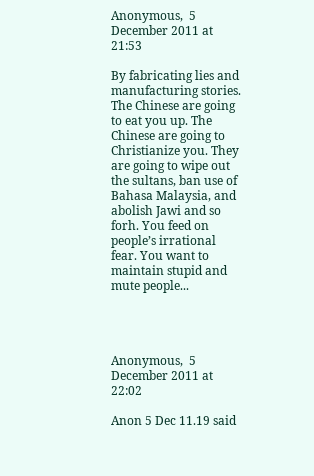Anonymous,  5 December 2011 at 21:53

By fabricating lies and manufacturing stories. The Chinese are going to eat you up. The Chinese are going to Christianize you. They are going to wipe out the sultans, ban use of Bahasa Malaysia, and abolish Jawi and so forh. You feed on people’s irrational fear. You want to maintain stupid and mute people...




Anonymous,  5 December 2011 at 22:02

Anon 5 Dec 11.19 said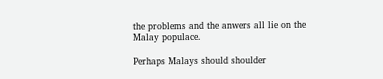the problems and the anwers all lie on the Malay populace.

Perhaps Malays should shoulder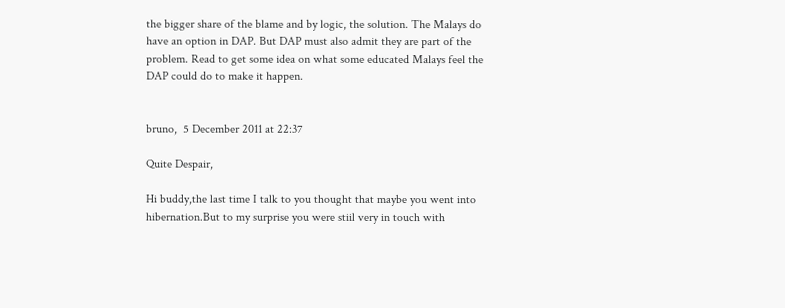the bigger share of the blame and by logic, the solution. The Malays do have an option in DAP. But DAP must also admit they are part of the problem. Read to get some idea on what some educated Malays feel the DAP could do to make it happen.


bruno,  5 December 2011 at 22:37

Quite Despair,

Hi buddy,the last time I talk to you thought that maybe you went into hibernation.But to my surprise you were stiil very in touch with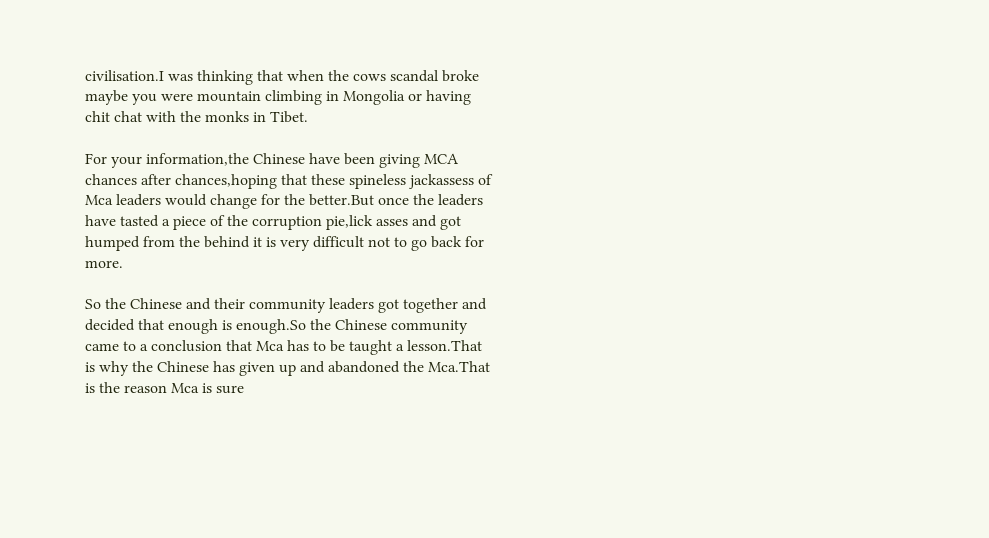civilisation.I was thinking that when the cows scandal broke maybe you were mountain climbing in Mongolia or having chit chat with the monks in Tibet.

For your information,the Chinese have been giving MCA chances after chances,hoping that these spineless jackassess of Mca leaders would change for the better.But once the leaders have tasted a piece of the corruption pie,lick asses and got humped from the behind it is very difficult not to go back for more.

So the Chinese and their community leaders got together and decided that enough is enough.So the Chinese community came to a conclusion that Mca has to be taught a lesson.That is why the Chinese has given up and abandoned the Mca.That is the reason Mca is sure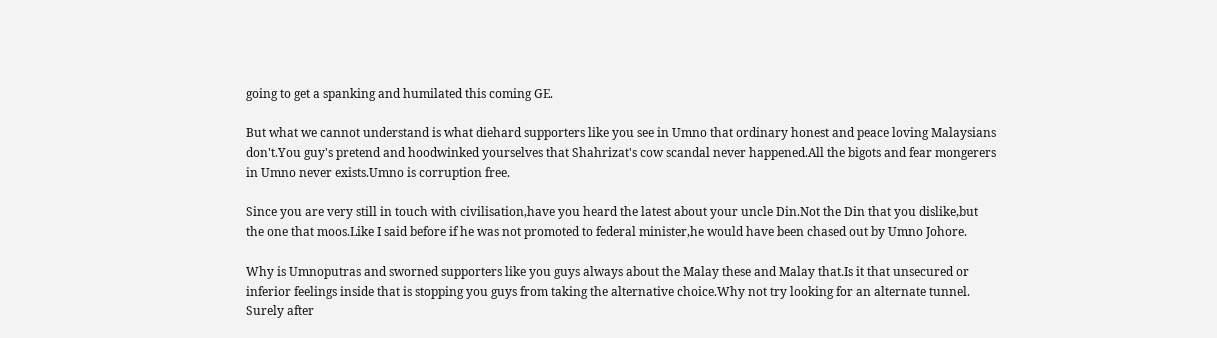going to get a spanking and humilated this coming GE.

But what we cannot understand is what diehard supporters like you see in Umno that ordinary honest and peace loving Malaysians don't.You guy's pretend and hoodwinked yourselves that Shahrizat's cow scandal never happened.All the bigots and fear mongerers in Umno never exists.Umno is corruption free.

Since you are very still in touch with civilisation,have you heard the latest about your uncle Din.Not the Din that you dislike,but the one that moos.Like I said before if he was not promoted to federal minister,he would have been chased out by Umno Johore.

Why is Umnoputras and sworned supporters like you guys always about the Malay these and Malay that.Is it that unsecured or inferior feelings inside that is stopping you guys from taking the alternative choice.Why not try looking for an alternate tunnel. Surely after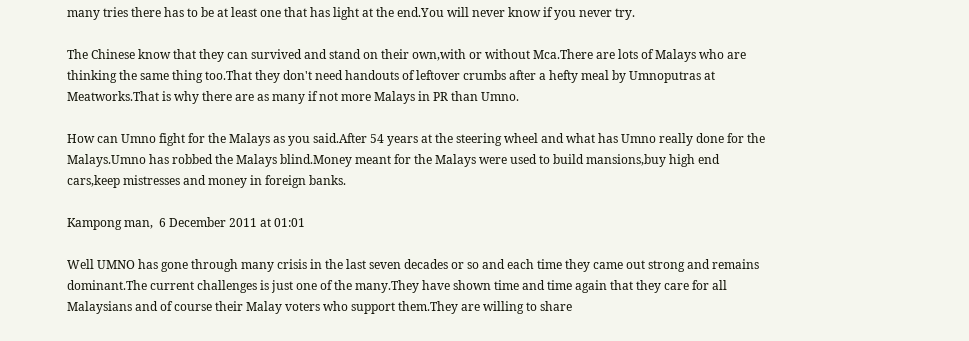many tries there has to be at least one that has light at the end.You will never know if you never try.

The Chinese know that they can survived and stand on their own,with or without Mca.There are lots of Malays who are thinking the same thing too.That they don't need handouts of leftover crumbs after a hefty meal by Umnoputras at Meatworks.That is why there are as many if not more Malays in PR than Umno.

How can Umno fight for the Malays as you said.After 54 years at the steering wheel and what has Umno really done for the Malays.Umno has robbed the Malays blind.Money meant for the Malays were used to build mansions,buy high end cars,keep mistresses and money in foreign banks.

Kampong man,  6 December 2011 at 01:01

Well UMNO has gone through many crisis in the last seven decades or so and each time they came out strong and remains dominant.The current challenges is just one of the many.They have shown time and time again that they care for all Malaysians and of course their Malay voters who support them.They are willing to share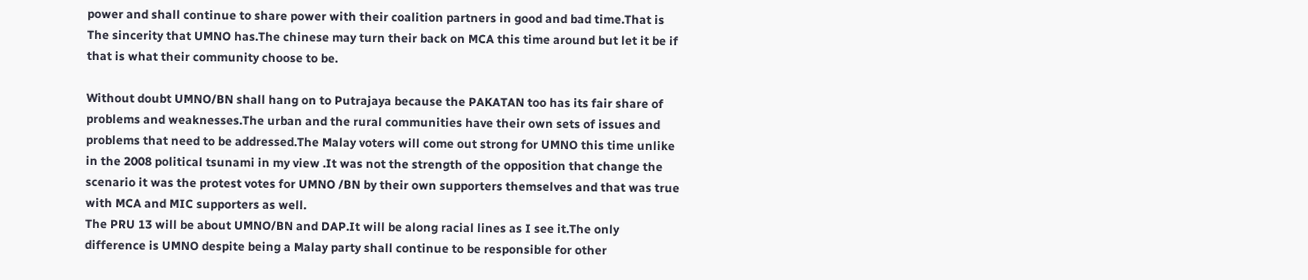power and shall continue to share power with their coalition partners in good and bad time.That is The sincerity that UMNO has.The chinese may turn their back on MCA this time around but let it be if that is what their community choose to be.

Without doubt UMNO/BN shall hang on to Putrajaya because the PAKATAN too has its fair share of problems and weaknesses.The urban and the rural communities have their own sets of issues and problems that need to be addressed.The Malay voters will come out strong for UMNO this time unlike in the 2008 political tsunami in my view .It was not the strength of the opposition that change the scenario it was the protest votes for UMNO /BN by their own supporters themselves and that was true with MCA and MIC supporters as well.
The PRU 13 will be about UMNO/BN and DAP.It will be along racial lines as I see it.The only difference is UMNO despite being a Malay party shall continue to be responsible for other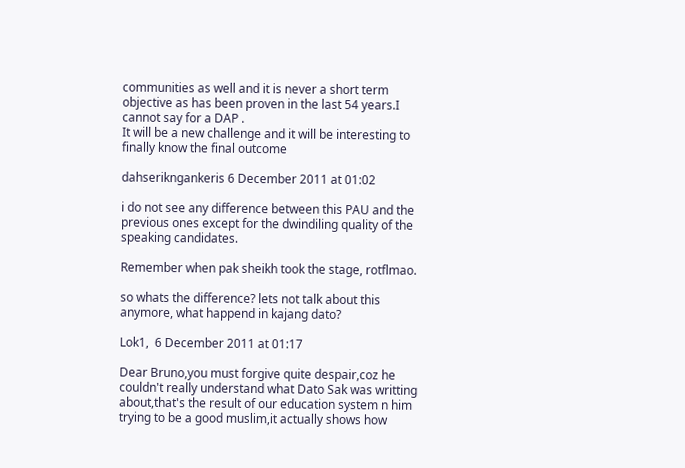communities as well and it is never a short term objective as has been proven in the last 54 years.I cannot say for a DAP .
It will be a new challenge and it will be interesting to finally know the final outcome

dahserikngankeris 6 December 2011 at 01:02

i do not see any difference between this PAU and the previous ones except for the dwindiling quality of the speaking candidates.

Remember when pak sheikh took the stage, rotflmao.

so whats the difference? lets not talk about this anymore, what happend in kajang dato?

Lok1,  6 December 2011 at 01:17

Dear Bruno,you must forgive quite despair,coz he couldn't really understand what Dato Sak was writting about,that's the result of our education system n him trying to be a good muslim,it actually shows how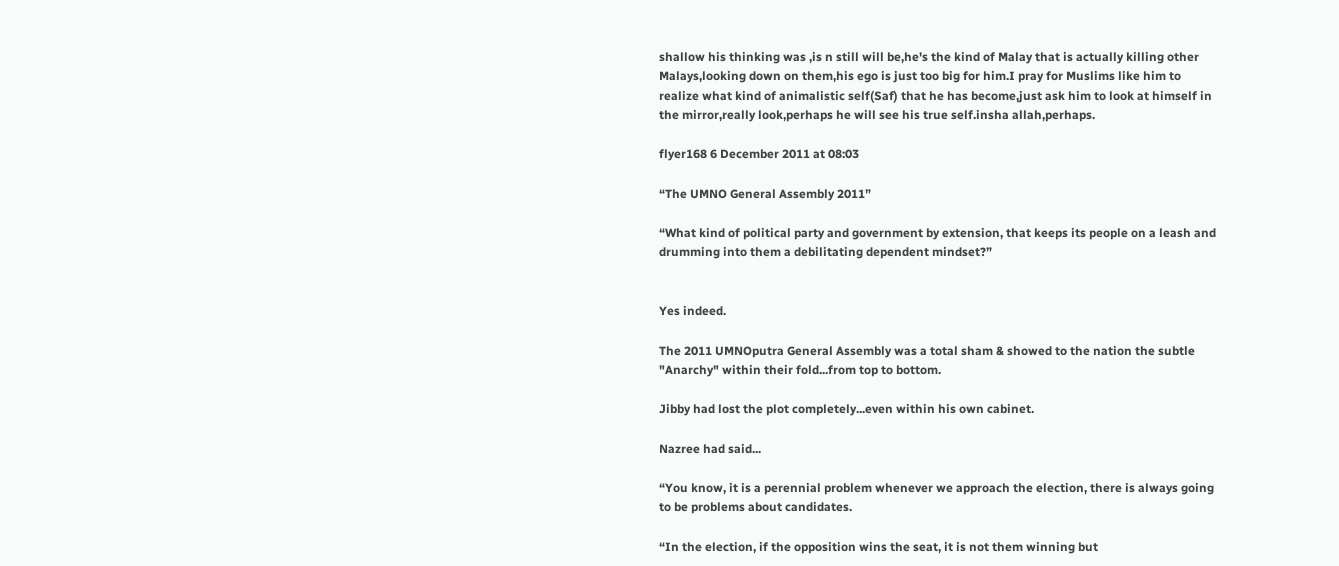shallow his thinking was ,is n still will be,he's the kind of Malay that is actually killing other Malays,looking down on them,his ego is just too big for him.I pray for Muslims like him to realize what kind of animalistic self(Saf) that he has become,just ask him to look at himself in the mirror,really look,perhaps he will see his true self.insha allah,perhaps.

flyer168 6 December 2011 at 08:03

“The UMNO General Assembly 2011”

“What kind of political party and government by extension, that keeps its people on a leash and drumming into them a debilitating dependent mindset?”


Yes indeed.

The 2011 UMNOputra General Assembly was a total sham & showed to the nation the subtle "Anarchy" within their fold...from top to bottom.

Jibby had lost the plot completely...even within his own cabinet.

Nazree had said...

“You know, it is a perennial problem whenever we approach the election, there is always going to be problems about candidates.

“In the election, if the opposition wins the seat, it is not them winning but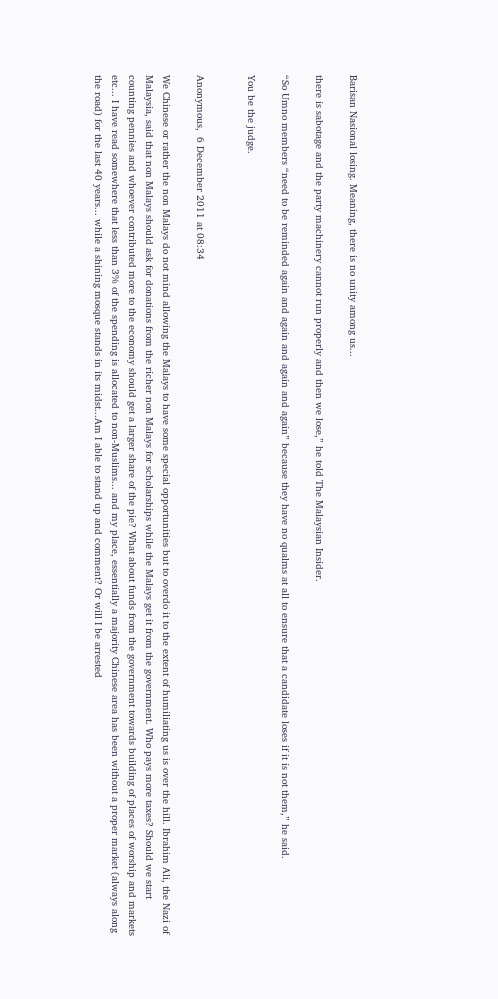Barisan Nasional losing. Meaning, there is no unity among us...

there is sabotage and the party machinery cannot run properly and then we lose,” he told The Malaysian Insider.

“So Umno members “need to be reminded again and again and again and again” because they have no qualms at all to ensure that a candidate loses if it is not them,” he said.

You be the judge.


Anonymous,  6 December 2011 at 08:34

We Chinese or rather the non Malays do not mind allowing the Malays to have some special opportunities but to overdo it to the extent of humiliating us is over the hill. Ibrahim Ali, the Nazi of Malaysia, said that non Malays should ask for donations from the richer non Malays for scholarships while the Malays get it from the government. Who pays more taxes? Should we start counting pennies and whoever contributed more to the economy should get a larger share of the pie? What about funds from the government towards building of places of worship and markets etc... I have read somewhere that less than 3% of the spending is allocated to non-Muslims... and my place, essentially a majority Chinese area has been without a proper market (always along the road) for the last 40 years... while a shining mosque stands in its midst...Am I able to stand up and comment? Or will I be arrested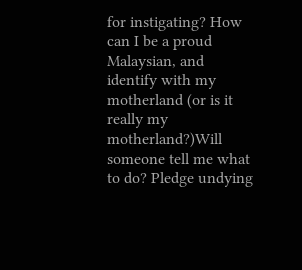for instigating? How can I be a proud Malaysian, and identify with my motherland (or is it really my motherland?)Will someone tell me what to do? Pledge undying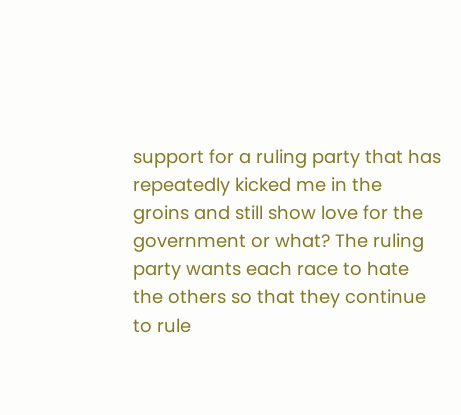support for a ruling party that has repeatedly kicked me in the groins and still show love for the government or what? The ruling party wants each race to hate the others so that they continue to rule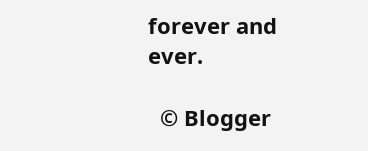forever and ever.

  © Blogger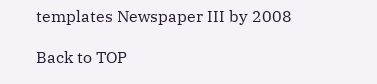templates Newspaper III by 2008

Back to TOP